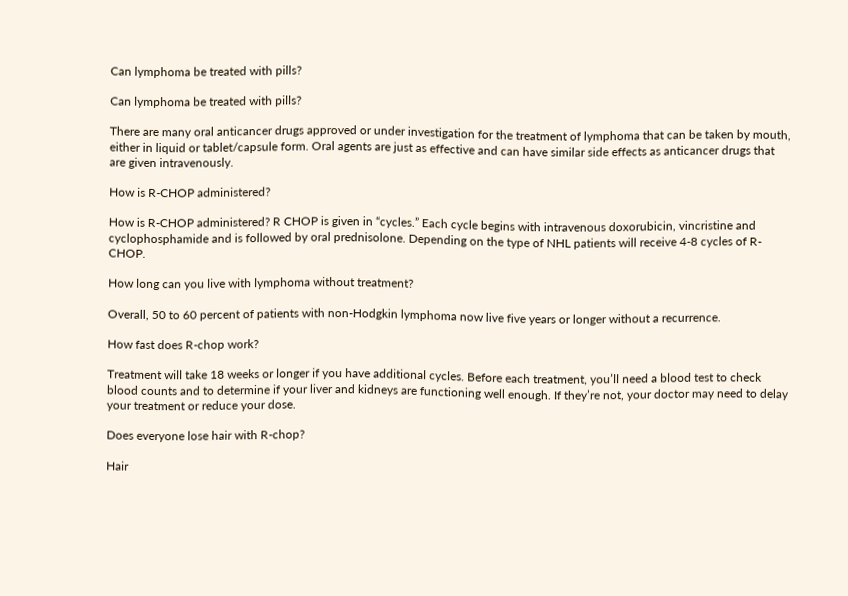Can lymphoma be treated with pills?

Can lymphoma be treated with pills?

There are many oral anticancer drugs approved or under investigation for the treatment of lymphoma that can be taken by mouth, either in liquid or tablet/capsule form. Oral agents are just as effective and can have similar side effects as anticancer drugs that are given intravenously.

How is R-CHOP administered?

How is R-CHOP administered? R CHOP is given in “cycles.” Each cycle begins with intravenous doxorubicin, vincristine and cyclophosphamide and is followed by oral prednisolone. Depending on the type of NHL patients will receive 4-8 cycles of R-CHOP.

How long can you live with lymphoma without treatment?

Overall, 50 to 60 percent of patients with non-Hodgkin lymphoma now live five years or longer without a recurrence.

How fast does R-chop work?

Treatment will take 18 weeks or longer if you have additional cycles. Before each treatment, you’ll need a blood test to check blood counts and to determine if your liver and kidneys are functioning well enough. If they’re not, your doctor may need to delay your treatment or reduce your dose.

Does everyone lose hair with R-chop?

Hair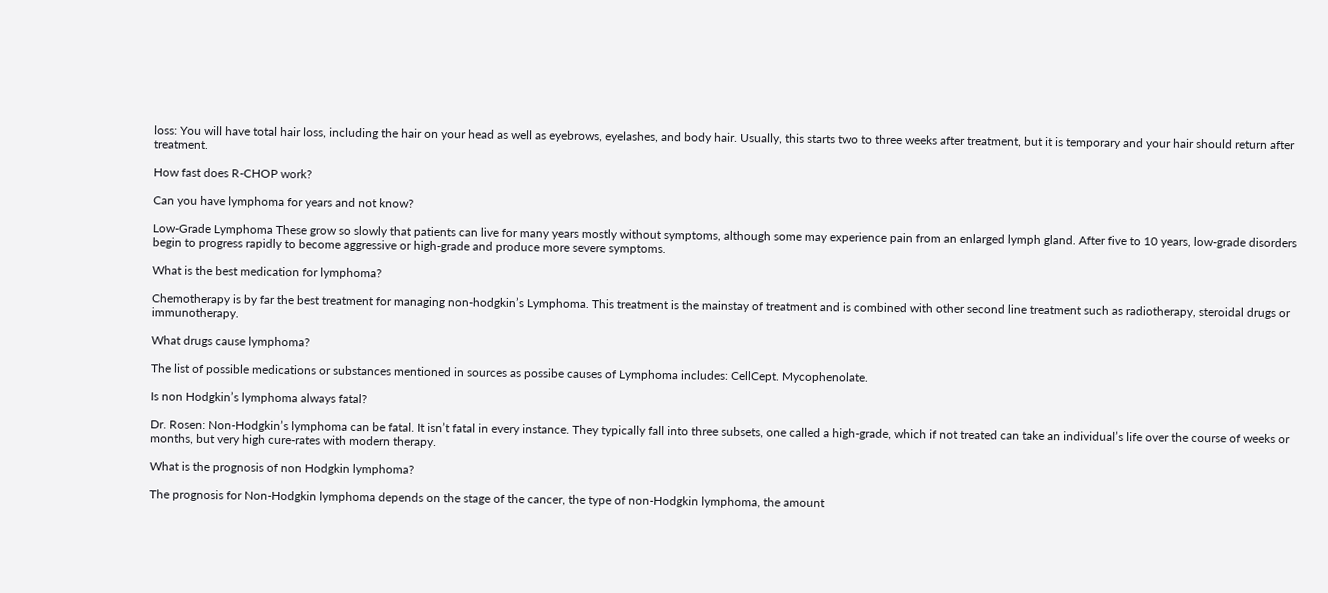loss: You will have total hair loss, including the hair on your head as well as eyebrows, eyelashes, and body hair. Usually, this starts two to three weeks after treatment, but it is temporary and your hair should return after treatment.

How fast does R-CHOP work?

Can you have lymphoma for years and not know?

Low-Grade Lymphoma These grow so slowly that patients can live for many years mostly without symptoms, although some may experience pain from an enlarged lymph gland. After five to 10 years, low-grade disorders begin to progress rapidly to become aggressive or high-grade and produce more severe symptoms.

What is the best medication for lymphoma?

Chemotherapy is by far the best treatment for managing non-hodgkin’s Lymphoma. This treatment is the mainstay of treatment and is combined with other second line treatment such as radiotherapy, steroidal drugs or immunotherapy.

What drugs cause lymphoma?

The list of possible medications or substances mentioned in sources as possibe causes of Lymphoma includes: CellCept. Mycophenolate.

Is non Hodgkin’s lymphoma always fatal?

Dr. Rosen: Non-Hodgkin’s lymphoma can be fatal. It isn’t fatal in every instance. They typically fall into three subsets, one called a high-grade, which if not treated can take an individual’s life over the course of weeks or months, but very high cure-rates with modern therapy.

What is the prognosis of non Hodgkin lymphoma?

The prognosis for Non-Hodgkin lymphoma depends on the stage of the cancer, the type of non-Hodgkin lymphoma, the amount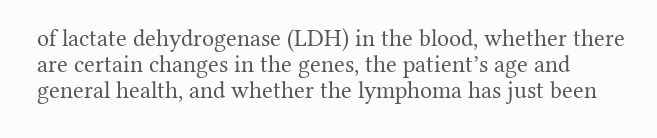of lactate dehydrogenase (LDH) in the blood, whether there are certain changes in the genes, the patient’s age and general health, and whether the lymphoma has just been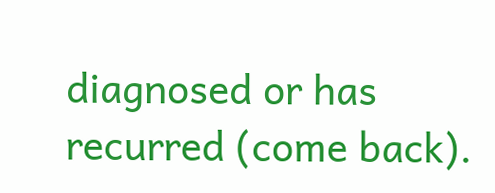diagnosed or has recurred (come back).